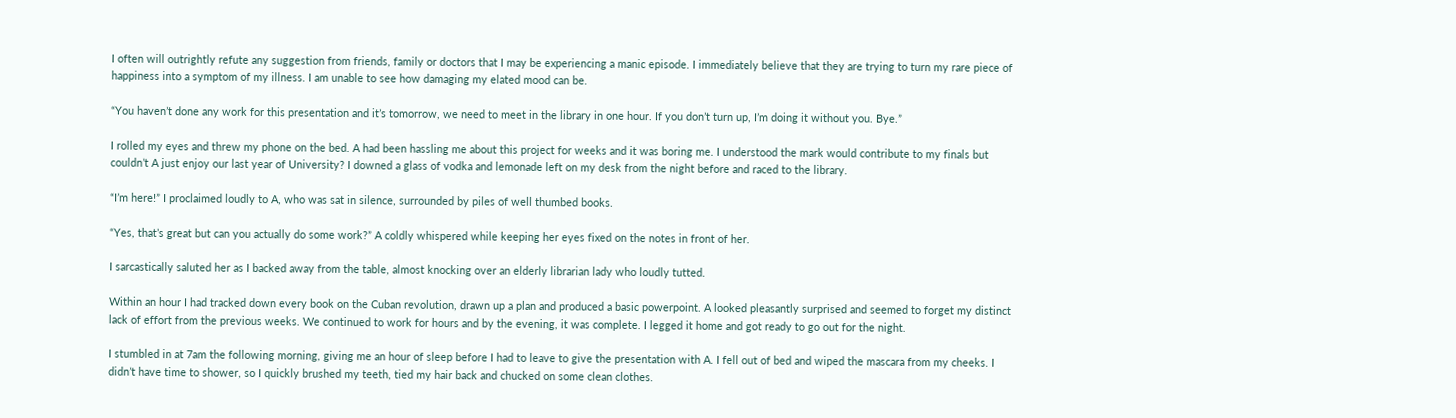I often will outrightly refute any suggestion from friends, family or doctors that I may be experiencing a manic episode. I immediately believe that they are trying to turn my rare piece of happiness into a symptom of my illness. I am unable to see how damaging my elated mood can be.

“You haven’t done any work for this presentation and it’s tomorrow, we need to meet in the library in one hour. If you don’t turn up, I’m doing it without you. Bye.”

I rolled my eyes and threw my phone on the bed. A had been hassling me about this project for weeks and it was boring me. I understood the mark would contribute to my finals but couldn’t A just enjoy our last year of University? I downed a glass of vodka and lemonade left on my desk from the night before and raced to the library.

“I’m here!” I proclaimed loudly to A, who was sat in silence, surrounded by piles of well thumbed books.

“Yes, that’s great but can you actually do some work?” A coldly whispered while keeping her eyes fixed on the notes in front of her.

I sarcastically saluted her as I backed away from the table, almost knocking over an elderly librarian lady who loudly tutted.

Within an hour I had tracked down every book on the Cuban revolution, drawn up a plan and produced a basic powerpoint. A looked pleasantly surprised and seemed to forget my distinct lack of effort from the previous weeks. We continued to work for hours and by the evening, it was complete. I legged it home and got ready to go out for the night.

I stumbled in at 7am the following morning, giving me an hour of sleep before I had to leave to give the presentation with A. I fell out of bed and wiped the mascara from my cheeks. I didn’t have time to shower, so I quickly brushed my teeth, tied my hair back and chucked on some clean clothes.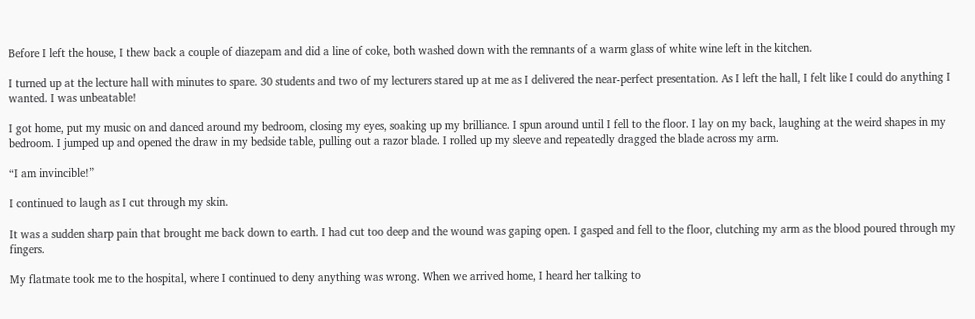Before I left the house, I thew back a couple of diazepam and did a line of coke, both washed down with the remnants of a warm glass of white wine left in the kitchen.

I turned up at the lecture hall with minutes to spare. 30 students and two of my lecturers stared up at me as I delivered the near-perfect presentation. As I left the hall, I felt like I could do anything I wanted. I was unbeatable!

I got home, put my music on and danced around my bedroom, closing my eyes, soaking up my brilliance. I spun around until I fell to the floor. I lay on my back, laughing at the weird shapes in my bedroom. I jumped up and opened the draw in my bedside table, pulling out a razor blade. I rolled up my sleeve and repeatedly dragged the blade across my arm.

“I am invincible!”

I continued to laugh as I cut through my skin.

It was a sudden sharp pain that brought me back down to earth. I had cut too deep and the wound was gaping open. I gasped and fell to the floor, clutching my arm as the blood poured through my fingers.

My flatmate took me to the hospital, where I continued to deny anything was wrong. When we arrived home, I heard her talking to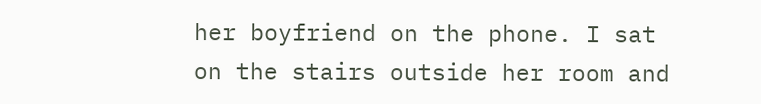her boyfriend on the phone. I sat on the stairs outside her room and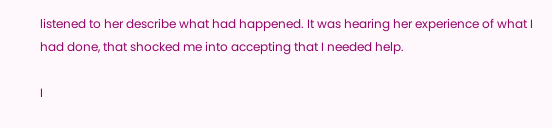listened to her describe what had happened. It was hearing her experience of what I had done, that shocked me into accepting that I needed help.

I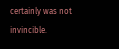certainly was not invincible.